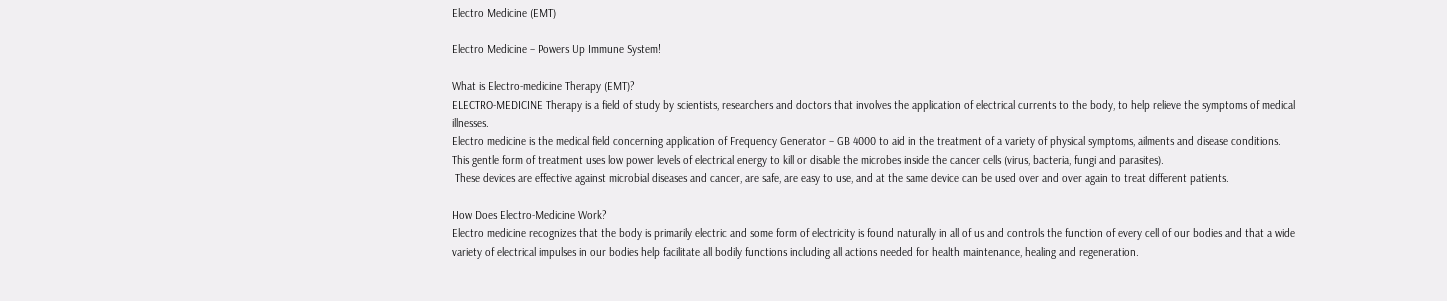Electro Medicine (EMT)

Electro Medicine – Powers Up Immune System!

What is Electro-medicine Therapy (EMT)?
ELECTRO-MEDICINE Therapy is a field of study by scientists, researchers and doctors that involves the application of electrical currents to the body, to help relieve the symptoms of medical illnesses.
Electro medicine is the medical field concerning application of Frequency Generator – GB 4000 to aid in the treatment of a variety of physical symptoms, ailments and disease conditions.
This gentle form of treatment uses low power levels of electrical energy to kill or disable the microbes inside the cancer cells (virus, bacteria, fungi and parasites).
 These devices are effective against microbial diseases and cancer, are safe, are easy to use, and at the same device can be used over and over again to treat different patients.

How Does Electro-Medicine Work?
Electro medicine recognizes that the body is primarily electric and some form of electricity is found naturally in all of us and controls the function of every cell of our bodies and that a wide variety of electrical impulses in our bodies help facilitate all bodily functions including all actions needed for health maintenance, healing and regeneration.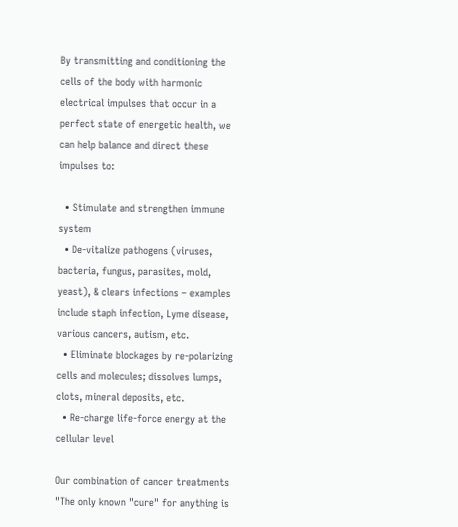By transmitting and conditioning the cells of the body with harmonic electrical impulses that occur in a perfect state of energetic health, we can help balance and direct these impulses to:

  • Stimulate and strengthen immune system
  • De-vitalize pathogens (viruses, bacteria, fungus, parasites, mold, yeast), & clears infections – examples include staph infection, Lyme disease, various cancers, autism, etc.
  • Eliminate blockages by re-polarizing cells and molecules; dissolves lumps, clots, mineral deposits, etc.
  • Re-charge life-force energy at the cellular level

Our combination of cancer treatments
"The only known "cure" for anything is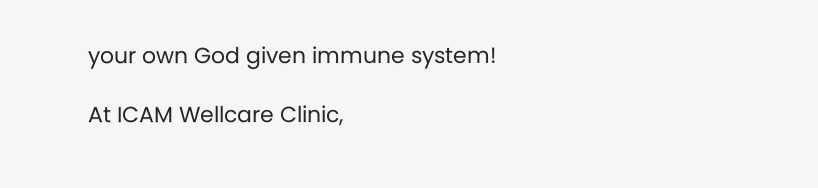your own God given immune system!

At ICAM Wellcare Clinic,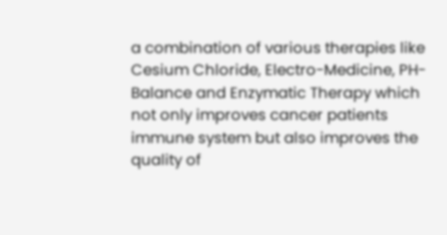a combination of various therapies like Cesium Chloride, Electro-Medicine, PH-Balance and Enzymatic Therapy which not only improves cancer patients immune system but also improves the quality of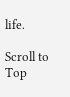life.

Scroll to Top